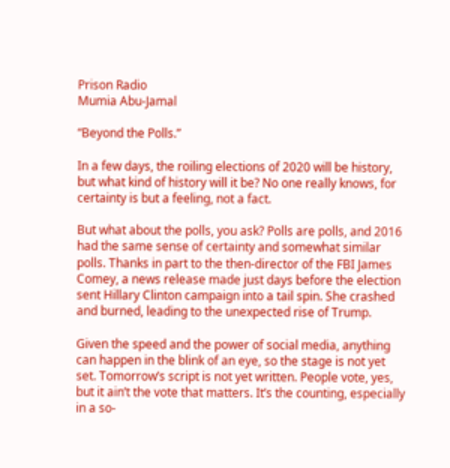Prison Radio
Mumia Abu-Jamal

“Beyond the Polls.”

In a few days, the roiling elections of 2020 will be history, but what kind of history will it be? No one really knows, for certainty is but a feeling, not a fact.

But what about the polls, you ask? Polls are polls, and 2016 had the same sense of certainty and somewhat similar polls. Thanks in part to the then-director of the FBI James Comey, a news release made just days before the election sent Hillary Clinton campaign into a tail spin. She crashed and burned, leading to the unexpected rise of Trump.

Given the speed and the power of social media, anything can happen in the blink of an eye, so the stage is not yet set. Tomorrow’s script is not yet written. People vote, yes, but it ain’t the vote that matters. It’s the counting, especially in a so-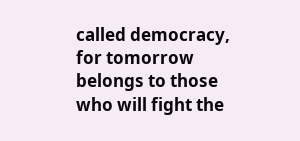called democracy, for tomorrow belongs to those who will fight the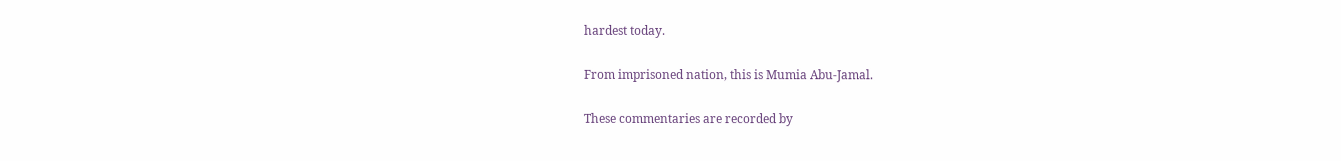hardest today.

From imprisoned nation, this is Mumia Abu-Jamal.

These commentaries are recorded by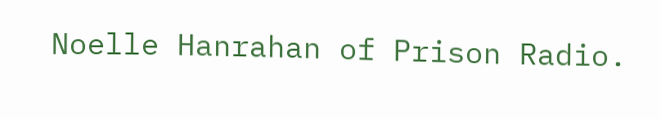Noelle Hanrahan of Prison Radio.